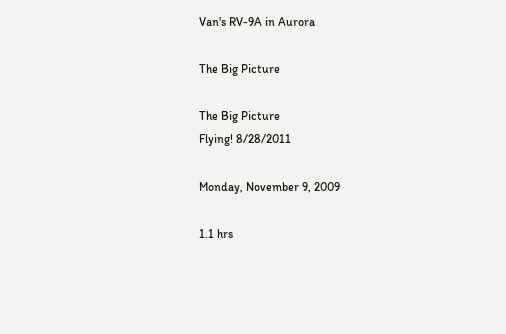Van's RV-9A in Aurora

The Big Picture

The Big Picture
Flying! 8/28/2011

Monday, November 9, 2009

1.1 hrs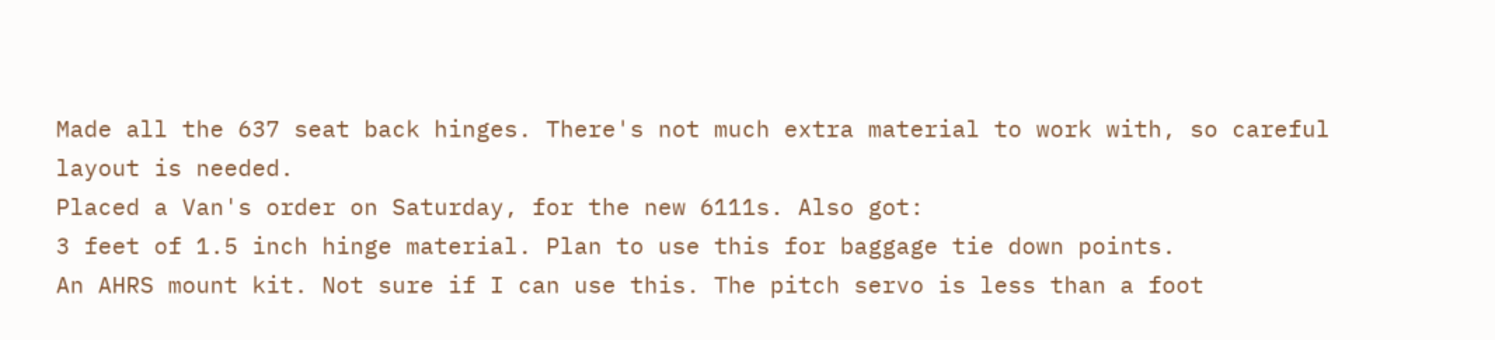Made all the 637 seat back hinges. There's not much extra material to work with, so careful
layout is needed.
Placed a Van's order on Saturday, for the new 6111s. Also got:
3 feet of 1.5 inch hinge material. Plan to use this for baggage tie down points.
An AHRS mount kit. Not sure if I can use this. The pitch servo is less than a foot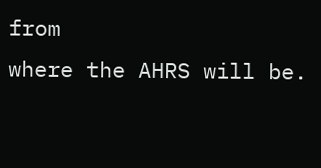from
where the AHRS will be.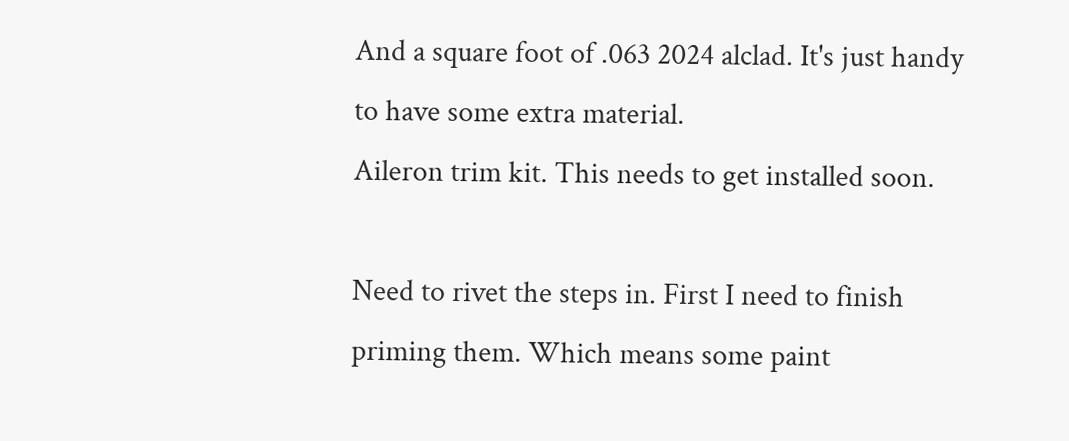And a square foot of .063 2024 alclad. It's just handy to have some extra material.
Aileron trim kit. This needs to get installed soon.

Need to rivet the steps in. First I need to finish priming them. Which means some paint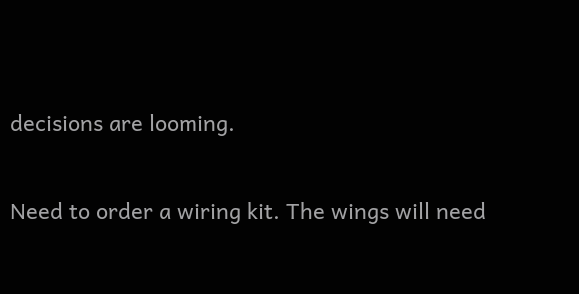decisions are looming.

Need to order a wiring kit. The wings will need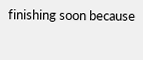finishing soon because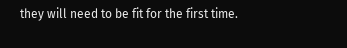they will need to be fit for the first time.